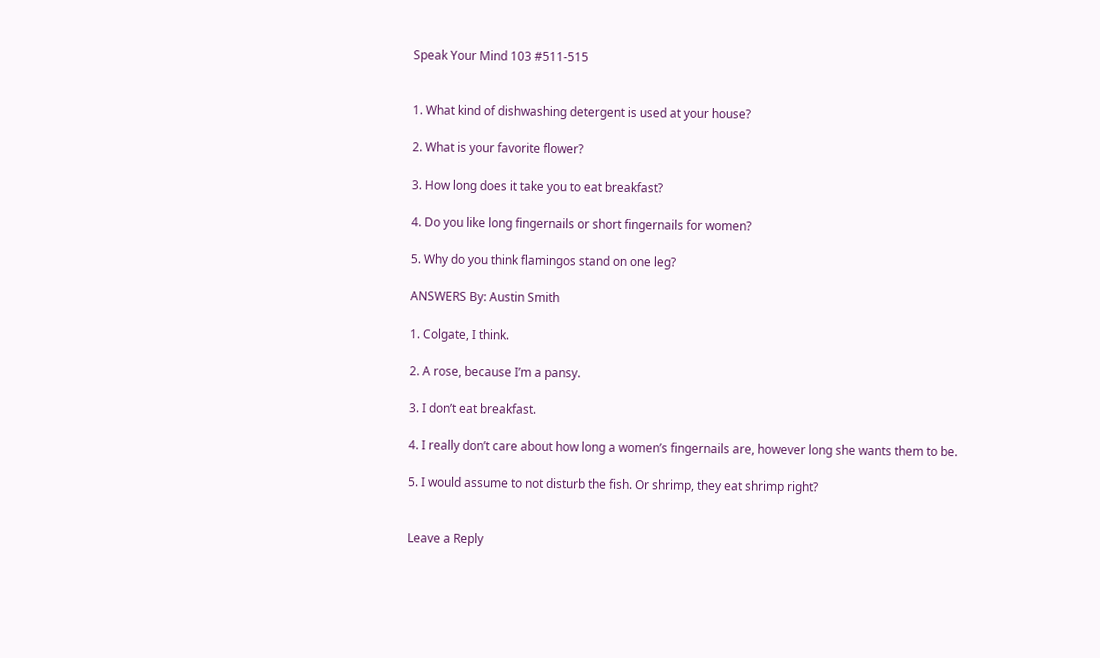Speak Your Mind 103 #511-515


1. What kind of dishwashing detergent is used at your house?

2. What is your favorite flower?

3. How long does it take you to eat breakfast?

4. Do you like long fingernails or short fingernails for women?

5. Why do you think flamingos stand on one leg?

ANSWERS By: Austin Smith

1. Colgate, I think.

2. A rose, because I’m a pansy.

3. I don’t eat breakfast.

4. I really don’t care about how long a women’s fingernails are, however long she wants them to be.

5. I would assume to not disturb the fish. Or shrimp, they eat shrimp right?


Leave a Reply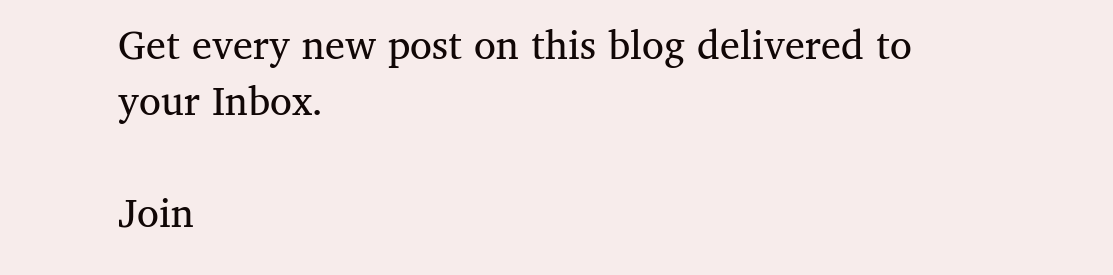Get every new post on this blog delivered to your Inbox.

Join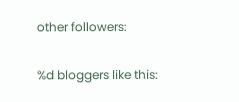other followers:

%d bloggers like this: